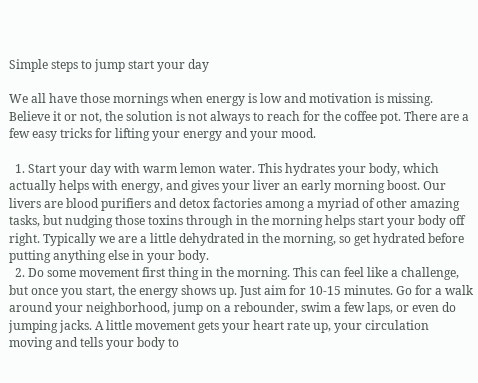Simple steps to jump start your day

We all have those mornings when energy is low and motivation is missing. Believe it or not, the solution is not always to reach for the coffee pot. There are a few easy tricks for lifting your energy and your mood.

  1. Start your day with warm lemon water. This hydrates your body, which actually helps with energy, and gives your liver an early morning boost. Our livers are blood purifiers and detox factories among a myriad of other amazing tasks, but nudging those toxins through in the morning helps start your body off right. Typically we are a little dehydrated in the morning, so get hydrated before putting anything else in your body.
  2. Do some movement first thing in the morning. This can feel like a challenge, but once you start, the energy shows up. Just aim for 10-15 minutes. Go for a walk around your neighborhood, jump on a rebounder, swim a few laps, or even do jumping jacks. A little movement gets your heart rate up, your circulation moving and tells your body to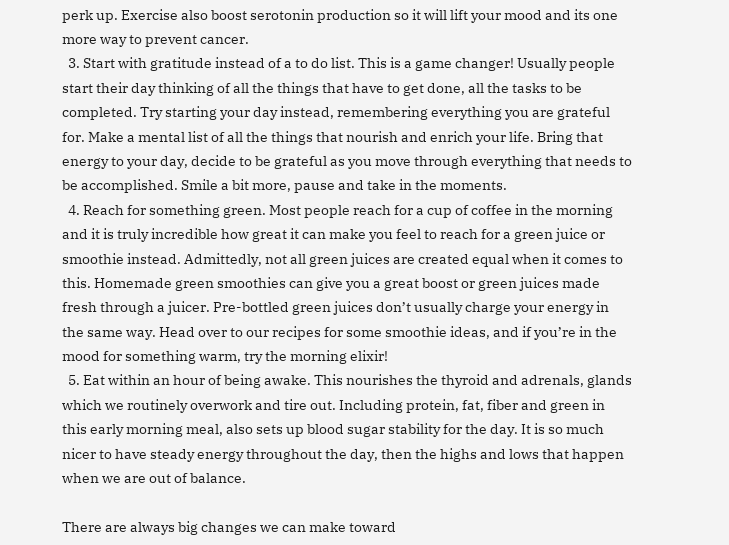perk up. Exercise also boost serotonin production so it will lift your mood and its one more way to prevent cancer.
  3. Start with gratitude instead of a to do list. This is a game changer! Usually people start their day thinking of all the things that have to get done, all the tasks to be completed. Try starting your day instead, remembering everything you are grateful for. Make a mental list of all the things that nourish and enrich your life. Bring that energy to your day, decide to be grateful as you move through everything that needs to be accomplished. Smile a bit more, pause and take in the moments.
  4. Reach for something green. Most people reach for a cup of coffee in the morning and it is truly incredible how great it can make you feel to reach for a green juice or smoothie instead. Admittedly, not all green juices are created equal when it comes to this. Homemade green smoothies can give you a great boost or green juices made fresh through a juicer. Pre-bottled green juices don’t usually charge your energy in the same way. Head over to our recipes for some smoothie ideas, and if you’re in the mood for something warm, try the morning elixir!
  5. Eat within an hour of being awake. This nourishes the thyroid and adrenals, glands which we routinely overwork and tire out. Including protein, fat, fiber and green in this early morning meal, also sets up blood sugar stability for the day. It is so much nicer to have steady energy throughout the day, then the highs and lows that happen when we are out of balance.

There are always big changes we can make toward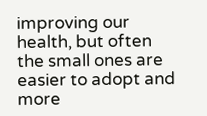improving our health, but often the small ones are easier to adopt and more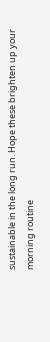sustainable in the long run. Hope these brighten up your morning routine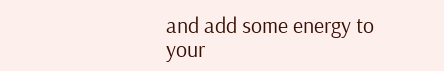and add some energy to your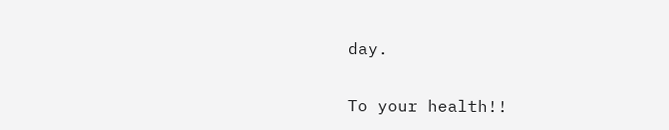day.

To your health!!